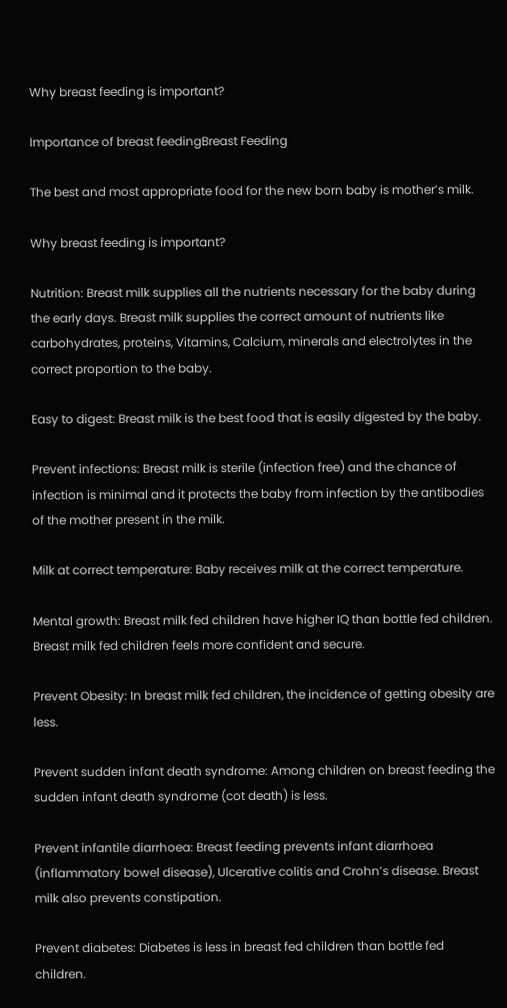Why breast feeding is important?

Importance of breast feedingBreast Feeding

The best and most appropriate food for the new born baby is mother’s milk.

Why breast feeding is important?

Nutrition: Breast milk supplies all the nutrients necessary for the baby during the early days. Breast milk supplies the correct amount of nutrients like carbohydrates, proteins, Vitamins, Calcium, minerals and electrolytes in the correct proportion to the baby.

Easy to digest: Breast milk is the best food that is easily digested by the baby.

Prevent infections: Breast milk is sterile (infection free) and the chance of infection is minimal and it protects the baby from infection by the antibodies of the mother present in the milk.

Milk at correct temperature: Baby receives milk at the correct temperature.

Mental growth: Breast milk fed children have higher IQ than bottle fed children. Breast milk fed children feels more confident and secure.

Prevent Obesity: In breast milk fed children, the incidence of getting obesity are less.

Prevent sudden infant death syndrome: Among children on breast feeding the sudden infant death syndrome (cot death) is less.

Prevent infantile diarrhoea: Breast feeding prevents infant diarrhoea (inflammatory bowel disease), Ulcerative colitis and Crohn’s disease. Breast milk also prevents constipation.

Prevent diabetes: Diabetes is less in breast fed children than bottle fed children.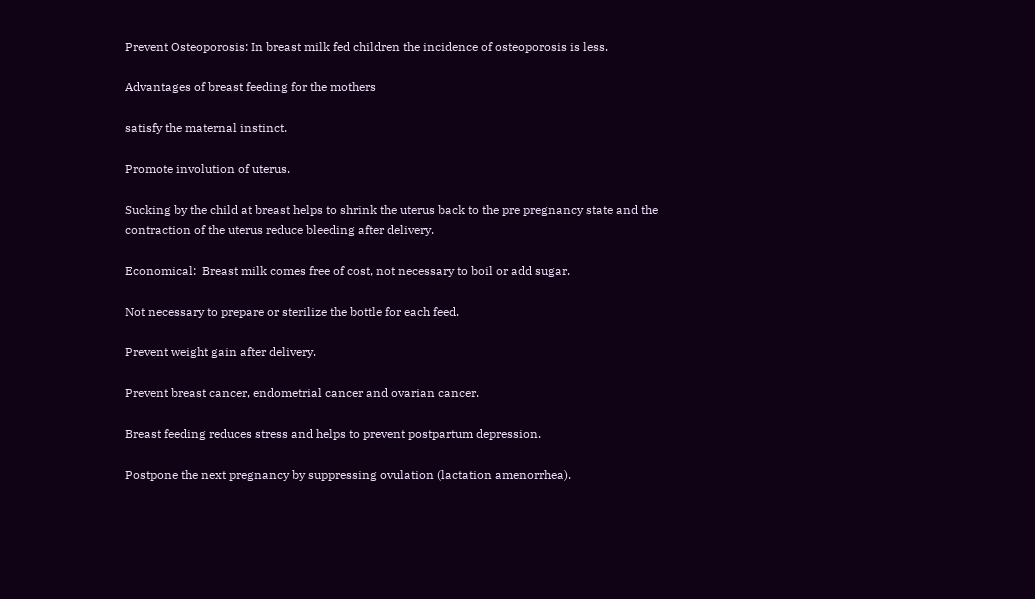Prevent Osteoporosis: In breast milk fed children the incidence of osteoporosis is less.

Advantages of breast feeding for the mothers

satisfy the maternal instinct.

Promote involution of uterus.

Sucking by the child at breast helps to shrink the uterus back to the pre pregnancy state and the contraction of the uterus reduce bleeding after delivery.

Economical:  Breast milk comes free of cost, not necessary to boil or add sugar.

Not necessary to prepare or sterilize the bottle for each feed.

Prevent weight gain after delivery.

Prevent breast cancer, endometrial cancer and ovarian cancer.

Breast feeding reduces stress and helps to prevent postpartum depression.

Postpone the next pregnancy by suppressing ovulation (lactation amenorrhea).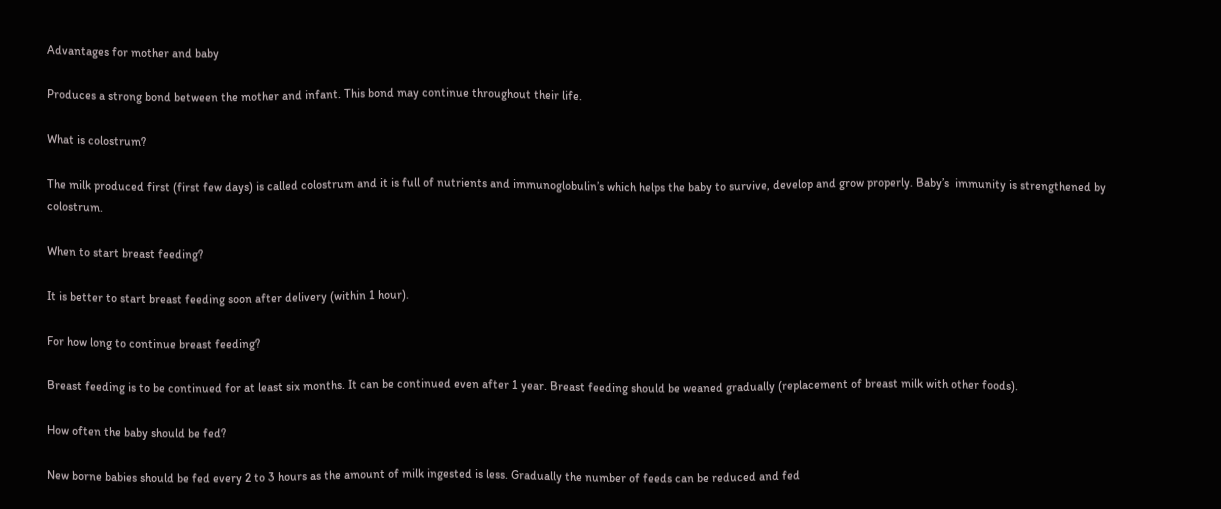Advantages for mother and baby

Produces a strong bond between the mother and infant. This bond may continue throughout their life.

What is colostrum?

The milk produced first (first few days) is called colostrum and it is full of nutrients and immunoglobulin’s which helps the baby to survive, develop and grow properly. Baby’s  immunity is strengthened by colostrum.

When to start breast feeding?

It is better to start breast feeding soon after delivery (within 1 hour).

For how long to continue breast feeding?

Breast feeding is to be continued for at least six months. It can be continued even after 1 year. Breast feeding should be weaned gradually (replacement of breast milk with other foods).

How often the baby should be fed?

New borne babies should be fed every 2 to 3 hours as the amount of milk ingested is less. Gradually the number of feeds can be reduced and fed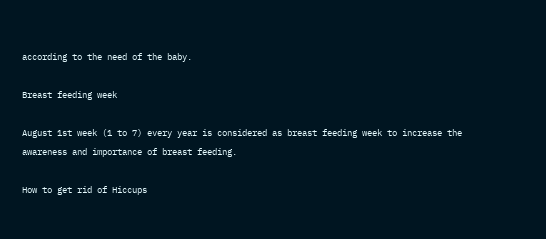according to the need of the baby.

Breast feeding week

August 1st week (1 to 7) every year is considered as breast feeding week to increase the awareness and importance of breast feeding.

How to get rid of Hiccups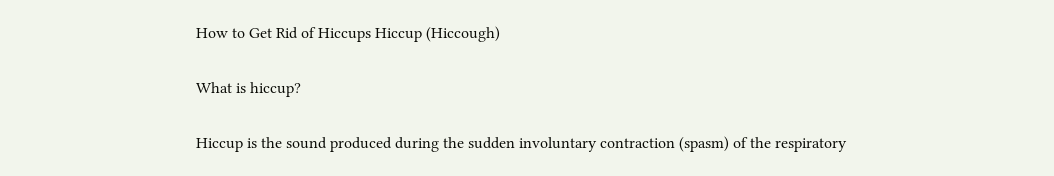How to Get Rid of Hiccups Hiccup (Hiccough)

What is hiccup?

Hiccup is the sound produced during the sudden involuntary contraction (spasm) of the respiratory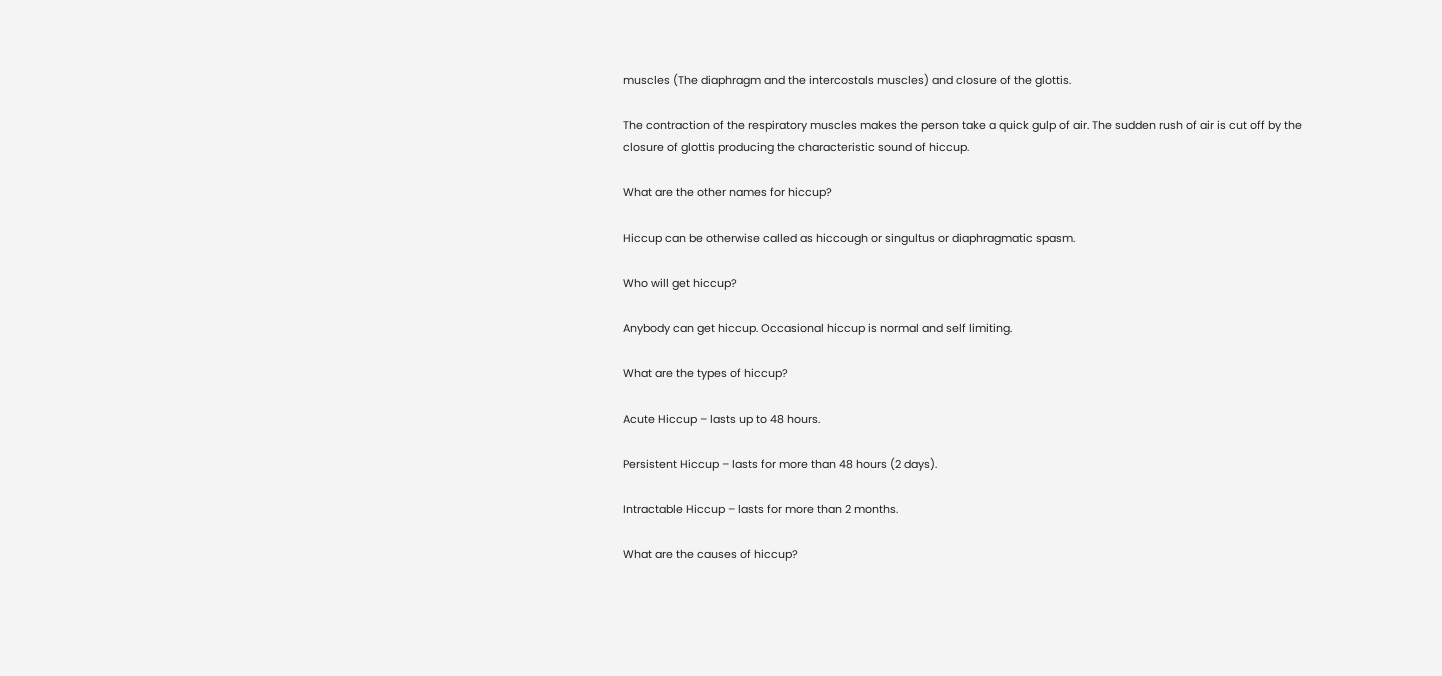muscles (The diaphragm and the intercostals muscles) and closure of the glottis.

The contraction of the respiratory muscles makes the person take a quick gulp of air. The sudden rush of air is cut off by the closure of glottis producing the characteristic sound of hiccup.

What are the other names for hiccup?

Hiccup can be otherwise called as hiccough or singultus or diaphragmatic spasm.

Who will get hiccup?

Anybody can get hiccup. Occasional hiccup is normal and self limiting.

What are the types of hiccup?

Acute Hiccup – lasts up to 48 hours.

Persistent Hiccup – lasts for more than 48 hours (2 days).

Intractable Hiccup – lasts for more than 2 months.

What are the causes of hiccup?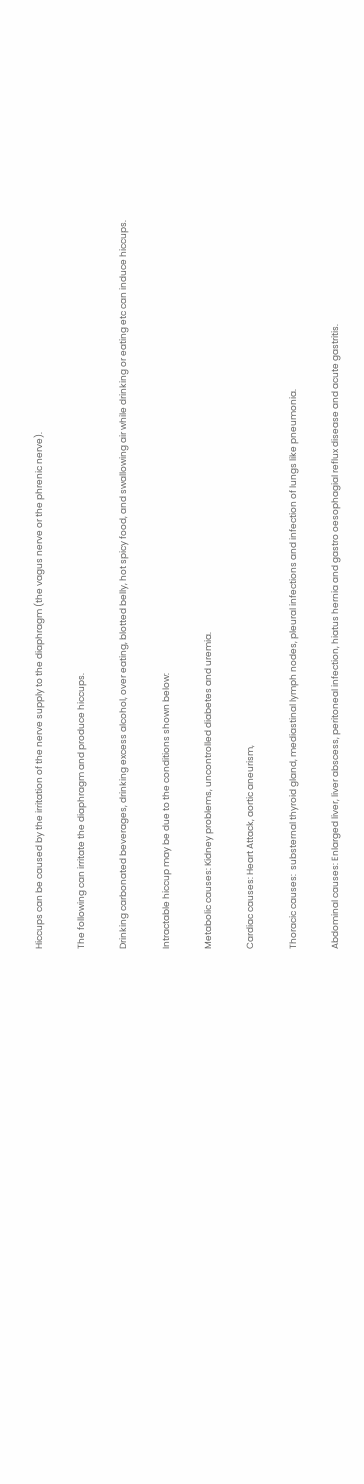Hiccups can be caused by the irritation of the nerve supply to the diaphragm (the vagus nerve or the phrenic nerve).

The following can irritate the diaphragm and produce hiccups.

Drinking carbonated beverages, drinking excess alcohol, over eating, blotted belly, hot spicy food, and swallowing air while drinking or eating etc can induce hiccups.

Intractable hiccup may be due to the conditions shown below:

Metabolic causes: Kidney problems, uncontrolled diabetes and uremia.

Cardiac causes: Heart Attack, aortic aneurism,

Thoracic causes:  substernal thyroid gland, mediastinal lymph nodes, pleural infections and infection of lungs like pneumonia.

Abdominal causes: Enlarged liver, liver abscess, peritoneal infection, hiatus hernia and gastro oesophagial reflux disease and acute gastritis.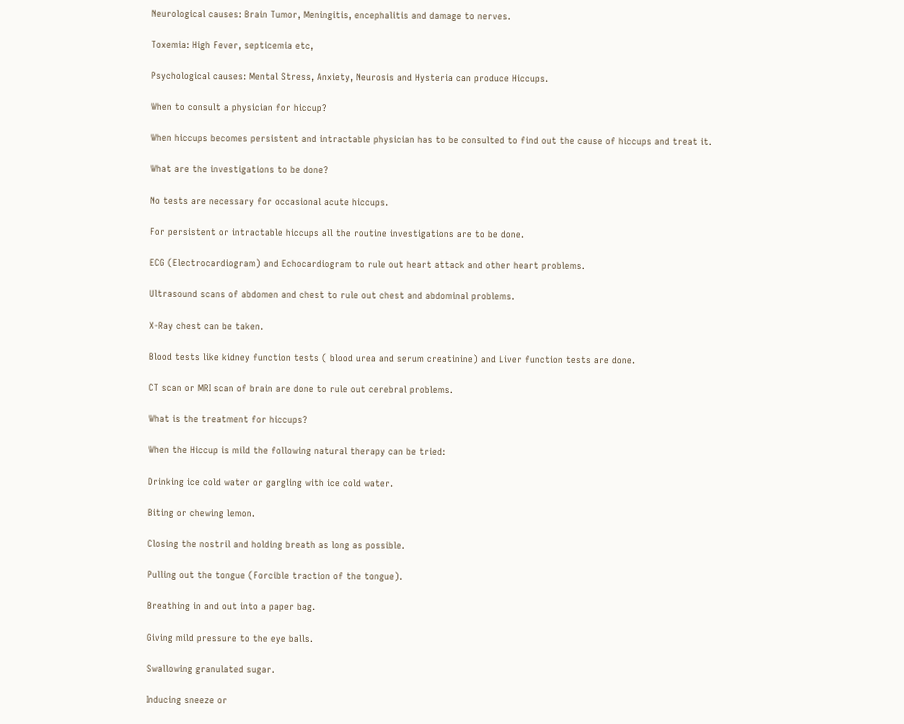Neurological causes: Brain Tumor, Meningitis, encephalitis and damage to nerves.

Toxemia: High Fever, septicemia etc,

Psychological causes: Mental Stress, Anxiety, Neurosis and Hysteria can produce Hiccups.

When to consult a physician for hiccup?

When hiccups becomes persistent and intractable physician has to be consulted to find out the cause of hiccups and treat it.

What are the investigations to be done?

No tests are necessary for occasional acute hiccups.

For persistent or intractable hiccups all the routine investigations are to be done.

ECG (Electrocardiogram) and Echocardiogram to rule out heart attack and other heart problems.

Ultrasound scans of abdomen and chest to rule out chest and abdominal problems.

X-Ray chest can be taken.

Blood tests like kidney function tests ( blood urea and serum creatinine) and Liver function tests are done.

CT scan or MRI scan of brain are done to rule out cerebral problems.

What is the treatment for hiccups?

When the Hiccup is mild the following natural therapy can be tried:

Drinking ice cold water or gargling with ice cold water.

Biting or chewing lemon.

Closing the nostril and holding breath as long as possible.

Pulling out the tongue (Forcible traction of the tongue).

Breathing in and out into a paper bag.

Giving mild pressure to the eye balls.

Swallowing granulated sugar.

Inducing sneeze or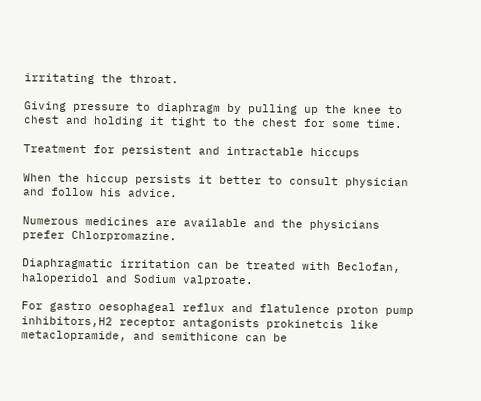irritating the throat.

Giving pressure to diaphragm by pulling up the knee to chest and holding it tight to the chest for some time.

Treatment for persistent and intractable hiccups

When the hiccup persists it better to consult physician and follow his advice.

Numerous medicines are available and the physicians prefer Chlorpromazine.

Diaphragmatic irritation can be treated with Beclofan, haloperidol and Sodium valproate.

For gastro oesophageal reflux and flatulence proton pump inhibitors,H2 receptor antagonists prokinetcis like metaclopramide, and semithicone can be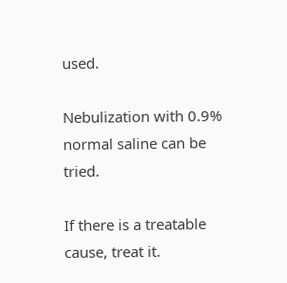used.

Nebulization with 0.9% normal saline can be tried.

If there is a treatable cause, treat it.